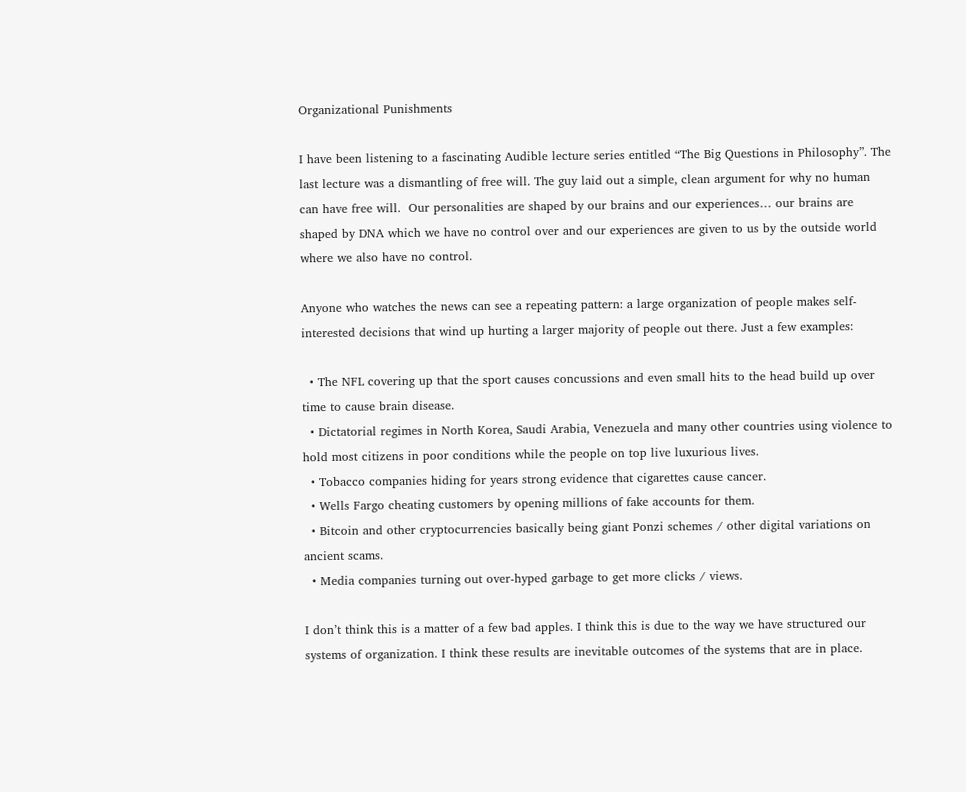Organizational Punishments

I have been listening to a fascinating Audible lecture series entitled “The Big Questions in Philosophy”. The last lecture was a dismantling of free will. The guy laid out a simple, clean argument for why no human can have free will.  Our personalities are shaped by our brains and our experiences… our brains are shaped by DNA which we have no control over and our experiences are given to us by the outside world where we also have no control.

Anyone who watches the news can see a repeating pattern: a large organization of people makes self-interested decisions that wind up hurting a larger majority of people out there. Just a few examples:

  • The NFL covering up that the sport causes concussions and even small hits to the head build up over time to cause brain disease.
  • Dictatorial regimes in North Korea, Saudi Arabia, Venezuela and many other countries using violence to hold most citizens in poor conditions while the people on top live luxurious lives.
  • Tobacco companies hiding for years strong evidence that cigarettes cause cancer.
  • Wells Fargo cheating customers by opening millions of fake accounts for them.
  • Bitcoin and other cryptocurrencies basically being giant Ponzi schemes / other digital variations on ancient scams.
  • Media companies turning out over-hyped garbage to get more clicks / views.

I don’t think this is a matter of a few bad apples. I think this is due to the way we have structured our systems of organization. I think these results are inevitable outcomes of the systems that are in place.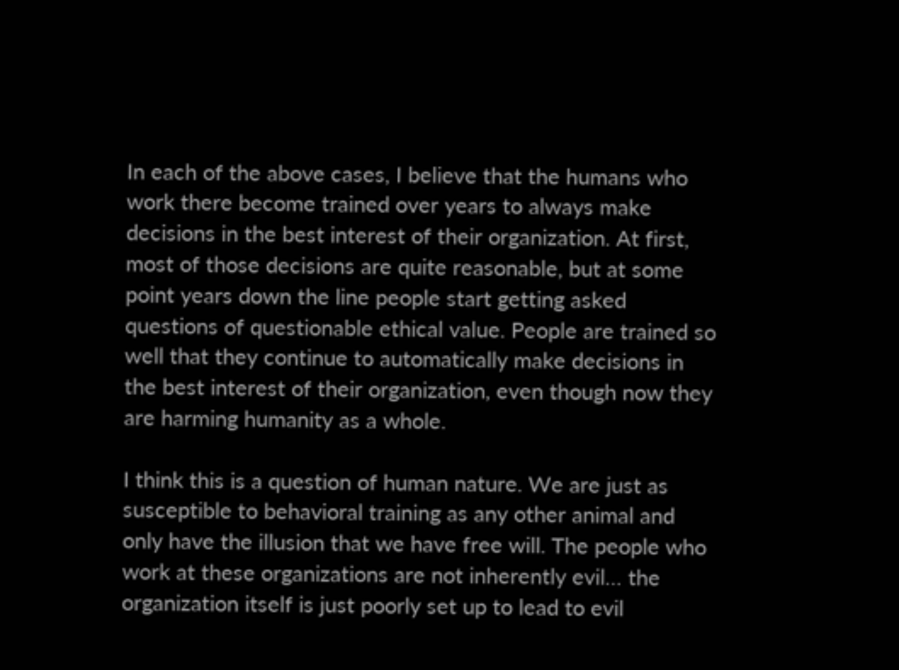In each of the above cases, I believe that the humans who work there become trained over years to always make decisions in the best interest of their organization. At first, most of those decisions are quite reasonable, but at some point years down the line people start getting asked questions of questionable ethical value. People are trained so well that they continue to automatically make decisions in the best interest of their organization, even though now they are harming humanity as a whole.

I think this is a question of human nature. We are just as susceptible to behavioral training as any other animal and only have the illusion that we have free will. The people who work at these organizations are not inherently evil… the organization itself is just poorly set up to lead to evil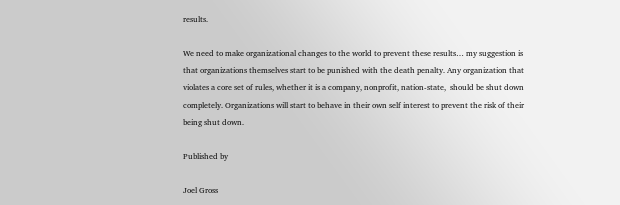results.

We need to make organizational changes to the world to prevent these results… my suggestion is that organizations themselves start to be punished with the death penalty. Any organization that violates a core set of rules, whether it is a company, nonprofit, nation-state,  should be shut down completely. Organizations will start to behave in their own self interest to prevent the risk of their being shut down.

Published by

Joel Gross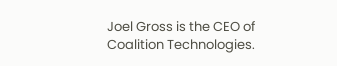Joel Gross is the CEO of Coalition Technologies.